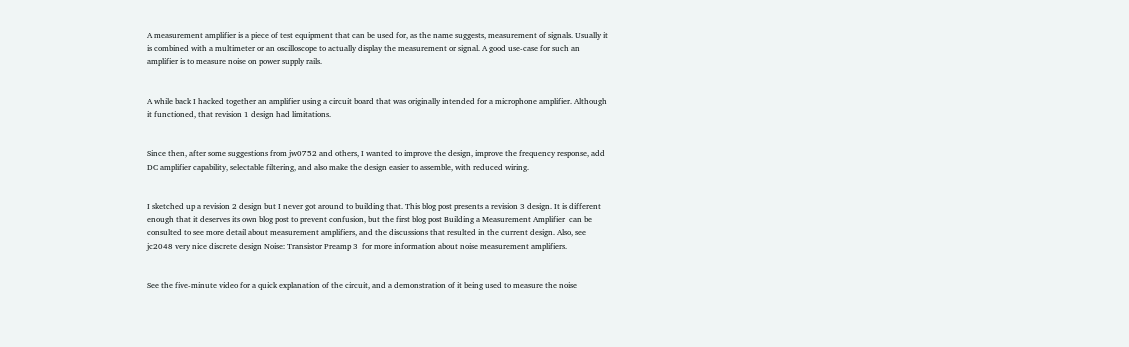A measurement amplifier is a piece of test equipment that can be used for, as the name suggests, measurement of signals. Usually it is combined with a multimeter or an oscilloscope to actually display the measurement or signal. A good use-case for such an amplifier is to measure noise on power supply rails.


A while back I hacked together an amplifier using a circuit board that was originally intended for a microphone amplifier. Although it functioned, that revision 1 design had limitations.


Since then, after some suggestions from jw0752 and others, I wanted to improve the design, improve the frequency response, add DC amplifier capability, selectable filtering, and also make the design easier to assemble, with reduced wiring.


I sketched up a revision 2 design but I never got around to building that. This blog post presents a revision 3 design. It is different enough that it deserves its own blog post to prevent confusion, but the first blog post Building a Measurement Amplifier  can be consulted to see more detail about measurement amplifiers, and the discussions that resulted in the current design. Also, see jc2048 very nice discrete design Noise: Transistor Preamp 3  for more information about noise measurement amplifiers.


See the five-minute video for a quick explanation of the circuit, and a demonstration of it being used to measure the noise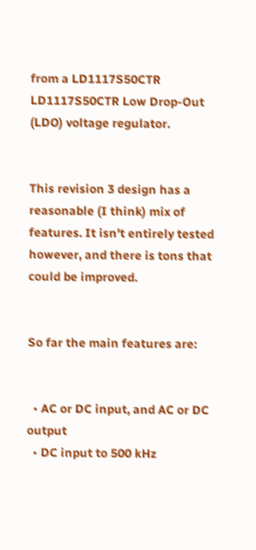from a LD1117S50CTR LD1117S50CTR Low Drop-Out (LDO) voltage regulator.


This revision 3 design has a reasonable (I think) mix of features. It isn't entirely tested however, and there is tons that could be improved.


So far the main features are:


  • AC or DC input, and AC or DC output
  • DC input to 500 kHz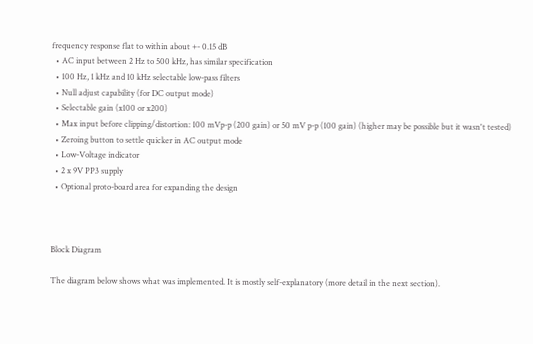frequency response flat to within about +- 0.15 dB
  • AC input between 2 Hz to 500 kHz, has similar specification
  • 100 Hz, 1 kHz and 10 kHz selectable low-pass filters
  • Null adjust capability (for DC output mode)
  • Selectable gain (x100 or x200)
  • Max input before clipping/distortion: 100 mVp-p (200 gain) or 50 mV p-p (100 gain) (higher may be possible but it wasn't tested)
  • Zeroing button to settle quicker in AC output mode
  • Low-Voltage indicator
  • 2 x 9V PP3 supply
  • Optional proto-board area for expanding the design



Block Diagram

The diagram below shows what was implemented. It is mostly self-explanatory (more detail in the next section).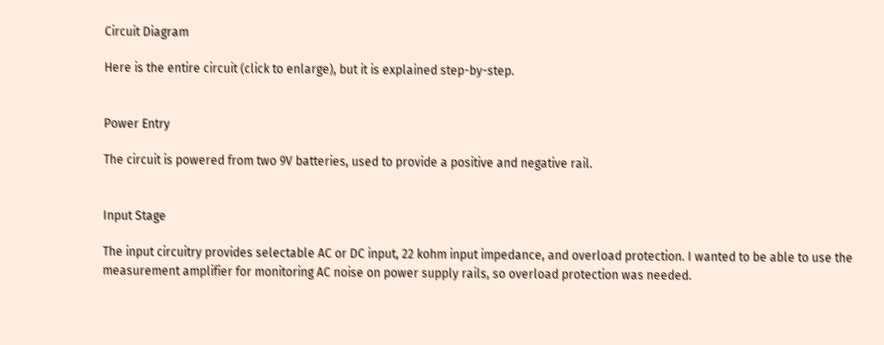Circuit Diagram

Here is the entire circuit (click to enlarge), but it is explained step-by-step.


Power Entry

The circuit is powered from two 9V batteries, used to provide a positive and negative rail.


Input Stage

The input circuitry provides selectable AC or DC input, 22 kohm input impedance, and overload protection. I wanted to be able to use the measurement amplifier for monitoring AC noise on power supply rails, so overload protection was needed.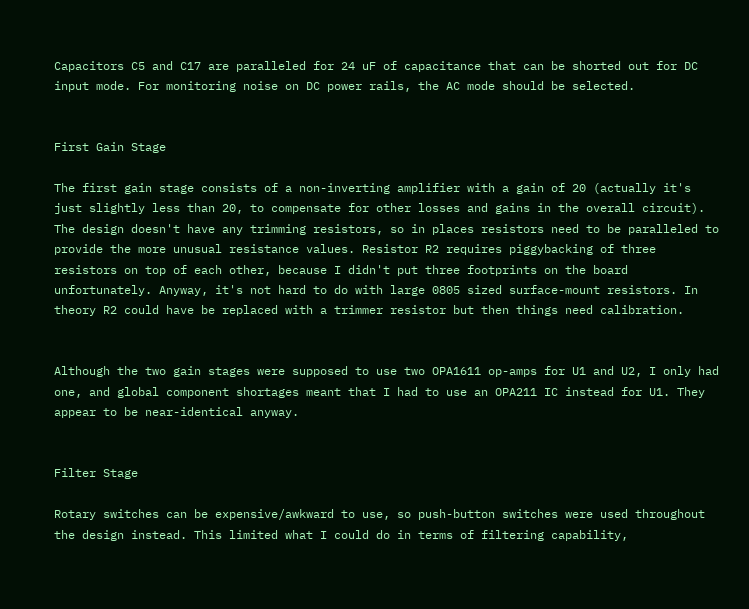Capacitors C5 and C17 are paralleled for 24 uF of capacitance that can be shorted out for DC input mode. For monitoring noise on DC power rails, the AC mode should be selected.


First Gain Stage

The first gain stage consists of a non-inverting amplifier with a gain of 20 (actually it's just slightly less than 20, to compensate for other losses and gains in the overall circuit). The design doesn't have any trimming resistors, so in places resistors need to be paralleled to provide the more unusual resistance values. Resistor R2 requires piggybacking of three resistors on top of each other, because I didn't put three footprints on the board unfortunately. Anyway, it's not hard to do with large 0805 sized surface-mount resistors. In theory R2 could have be replaced with a trimmer resistor but then things need calibration.


Although the two gain stages were supposed to use two OPA1611 op-amps for U1 and U2, I only had one, and global component shortages meant that I had to use an OPA211 IC instead for U1. They appear to be near-identical anyway.


Filter Stage

Rotary switches can be expensive/awkward to use, so push-button switches were used throughout the design instead. This limited what I could do in terms of filtering capability,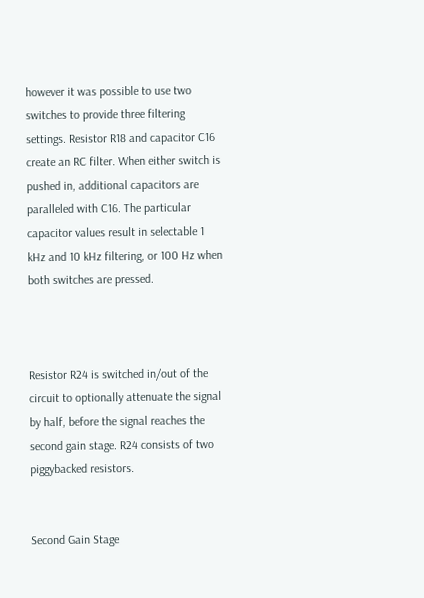however it was possible to use two switches to provide three filtering settings. Resistor R18 and capacitor C16 create an RC filter. When either switch is pushed in, additional capacitors are paralleled with C16. The particular capacitor values result in selectable 1 kHz and 10 kHz filtering, or 100 Hz when both switches are pressed.



Resistor R24 is switched in/out of the circuit to optionally attenuate the signal by half, before the signal reaches the second gain stage. R24 consists of two piggybacked resistors.


Second Gain Stage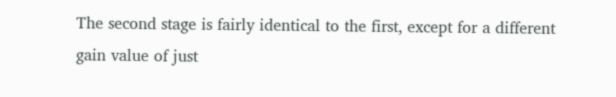The second stage is fairly identical to the first, except for a different gain value of just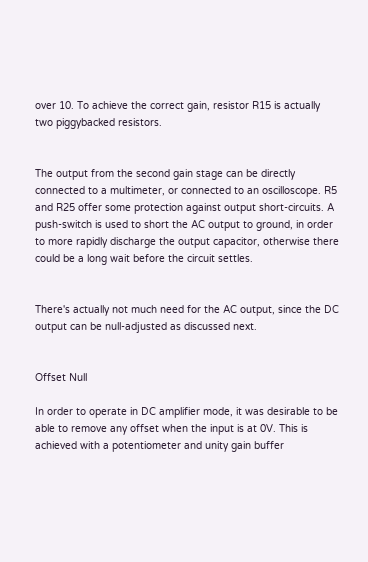over 10. To achieve the correct gain, resistor R15 is actually two piggybacked resistors.


The output from the second gain stage can be directly connected to a multimeter, or connected to an oscilloscope. R5 and R25 offer some protection against output short-circuits. A push-switch is used to short the AC output to ground, in order to more rapidly discharge the output capacitor, otherwise there could be a long wait before the circuit settles.


There's actually not much need for the AC output, since the DC output can be null-adjusted as discussed next.


Offset Null

In order to operate in DC amplifier mode, it was desirable to be able to remove any offset when the input is at 0V. This is achieved with a potentiometer and unity gain buffer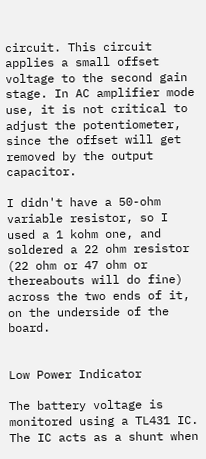circuit. This circuit applies a small offset voltage to the second gain stage. In AC amplifier mode use, it is not critical to adjust the potentiometer, since the offset will get removed by the output capacitor.

I didn't have a 50-ohm variable resistor, so I used a 1 kohm one, and soldered a 22 ohm resistor (22 ohm or 47 ohm or thereabouts will do fine) across the two ends of it, on the underside of the board.


Low Power Indicator

The battery voltage is monitored using a TL431 IC. The IC acts as a shunt when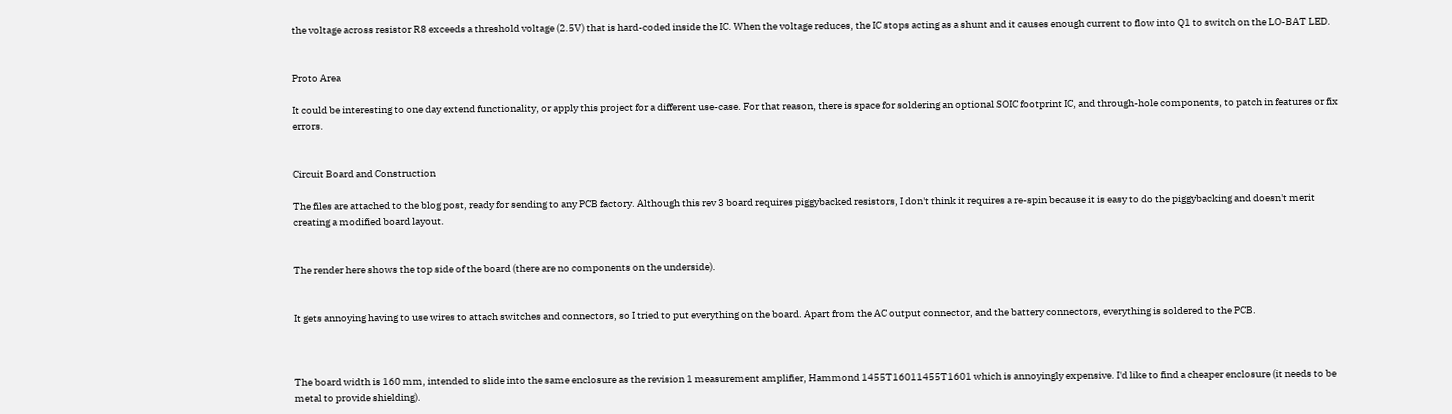the voltage across resistor R8 exceeds a threshold voltage (2.5V) that is hard-coded inside the IC. When the voltage reduces, the IC stops acting as a shunt and it causes enough current to flow into Q1 to switch on the LO-BAT LED.


Proto Area

It could be interesting to one day extend functionality, or apply this project for a different use-case. For that reason, there is space for soldering an optional SOIC footprint IC, and through-hole components, to patch in features or fix errors.


Circuit Board and Construction

The files are attached to the blog post, ready for sending to any PCB factory. Although this rev 3 board requires piggybacked resistors, I don't think it requires a re-spin because it is easy to do the piggybacking and doesn't merit creating a modified board layout.


The render here shows the top side of the board (there are no components on the underside).


It gets annoying having to use wires to attach switches and connectors, so I tried to put everything on the board. Apart from the AC output connector, and the battery connectors, everything is soldered to the PCB.



The board width is 160 mm, intended to slide into the same enclosure as the revision 1 measurement amplifier, Hammond 1455T16011455T1601 which is annoyingly expensive. I'd like to find a cheaper enclosure (it needs to be metal to provide shielding).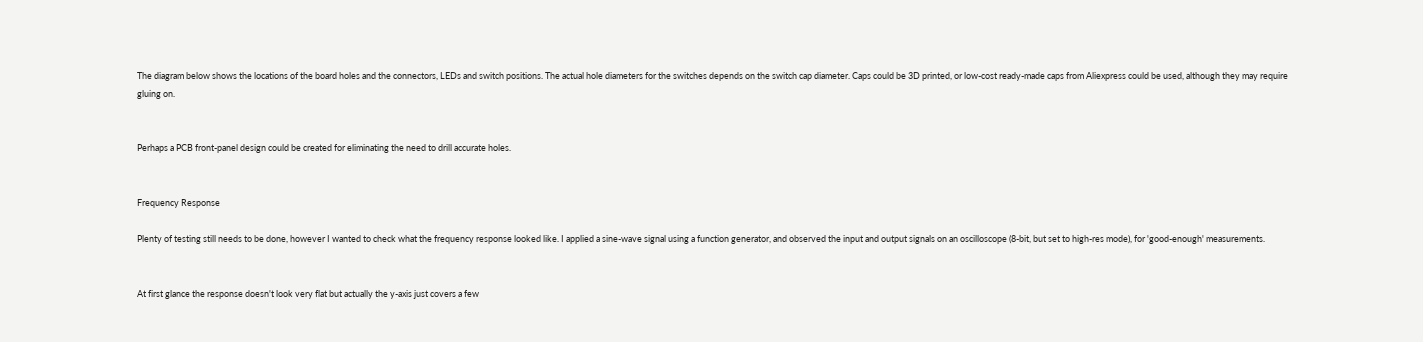The diagram below shows the locations of the board holes and the connectors, LEDs and switch positions. The actual hole diameters for the switches depends on the switch cap diameter. Caps could be 3D printed, or low-cost ready-made caps from Aliexpress could be used, although they may require gluing on.


Perhaps a PCB front-panel design could be created for eliminating the need to drill accurate holes.


Frequency Response

Plenty of testing still needs to be done, however I wanted to check what the frequency response looked like. I applied a sine-wave signal using a function generator, and observed the input and output signals on an oscilloscope (8-bit, but set to high-res mode), for 'good-enough' measurements.


At first glance the response doesn't look very flat but actually the y-axis just covers a few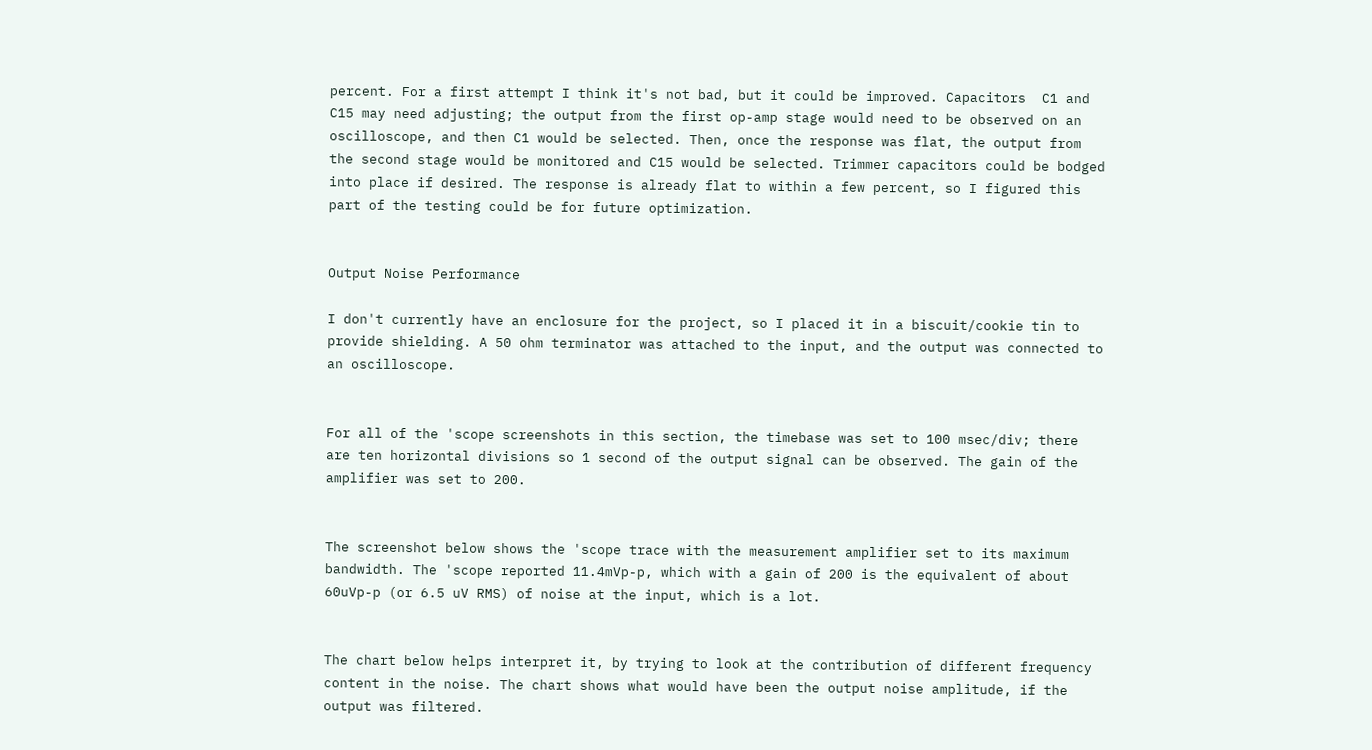percent. For a first attempt I think it's not bad, but it could be improved. Capacitors  C1 and C15 may need adjusting; the output from the first op-amp stage would need to be observed on an oscilloscope, and then C1 would be selected. Then, once the response was flat, the output from the second stage would be monitored and C15 would be selected. Trimmer capacitors could be bodged into place if desired. The response is already flat to within a few percent, so I figured this part of the testing could be for future optimization.


Output Noise Performance

I don't currently have an enclosure for the project, so I placed it in a biscuit/cookie tin to provide shielding. A 50 ohm terminator was attached to the input, and the output was connected to an oscilloscope.


For all of the 'scope screenshots in this section, the timebase was set to 100 msec/div; there are ten horizontal divisions so 1 second of the output signal can be observed. The gain of the amplifier was set to 200.


The screenshot below shows the 'scope trace with the measurement amplifier set to its maximum bandwidth. The 'scope reported 11.4mVp-p, which with a gain of 200 is the equivalent of about 60uVp-p (or 6.5 uV RMS) of noise at the input, which is a lot.


The chart below helps interpret it, by trying to look at the contribution of different frequency content in the noise. The chart shows what would have been the output noise amplitude, if the output was filtered.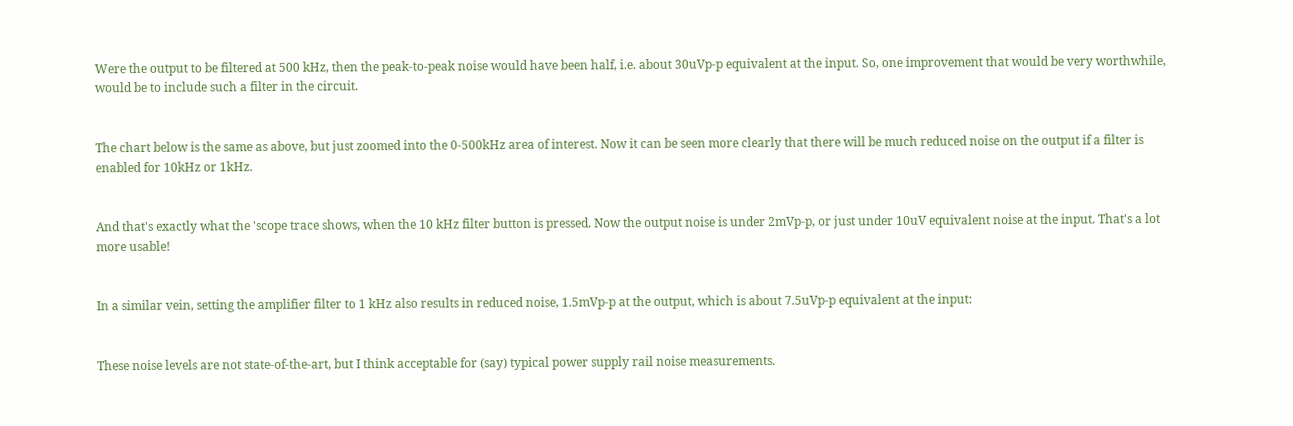Were the output to be filtered at 500 kHz, then the peak-to-peak noise would have been half, i.e. about 30uVp-p equivalent at the input. So, one improvement that would be very worthwhile, would be to include such a filter in the circuit.


The chart below is the same as above, but just zoomed into the 0-500kHz area of interest. Now it can be seen more clearly that there will be much reduced noise on the output if a filter is enabled for 10kHz or 1kHz.


And that's exactly what the 'scope trace shows, when the 10 kHz filter button is pressed. Now the output noise is under 2mVp-p, or just under 10uV equivalent noise at the input. That's a lot more usable!


In a similar vein, setting the amplifier filter to 1 kHz also results in reduced noise, 1.5mVp-p at the output, which is about 7.5uVp-p equivalent at the input:


These noise levels are not state-of-the-art, but I think acceptable for (say) typical power supply rail noise measurements.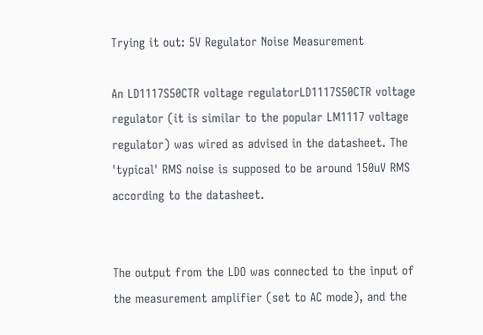Trying it out: 5V Regulator Noise Measurement

An LD1117S50CTR voltage regulatorLD1117S50CTR voltage regulator (it is similar to the popular LM1117 voltage regulator) was wired as advised in the datasheet. The 'typical' RMS noise is supposed to be around 150uV RMS according to the datasheet.


The output from the LDO was connected to the input of the measurement amplifier (set to AC mode), and the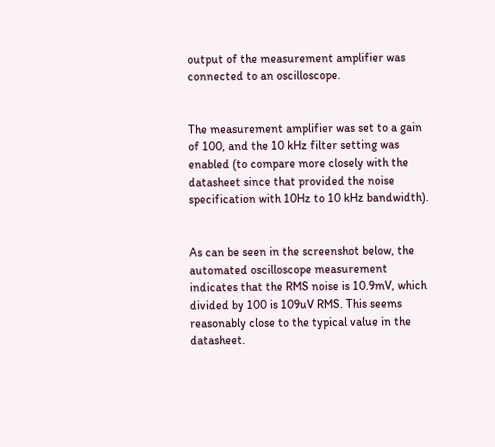output of the measurement amplifier was connected to an oscilloscope.


The measurement amplifier was set to a gain of 100, and the 10 kHz filter setting was enabled (to compare more closely with the datasheet since that provided the noise specification with 10Hz to 10 kHz bandwidth).


As can be seen in the screenshot below, the automated oscilloscope measurement indicates that the RMS noise is 10.9mV, which divided by 100 is 109uV RMS. This seems reasonably close to the typical value in the datasheet.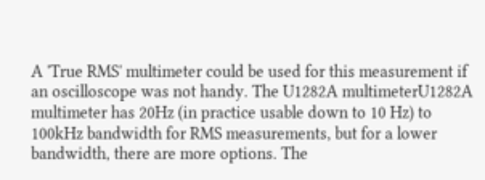A 'True RMS' multimeter could be used for this measurement if an oscilloscope was not handy. The U1282A multimeterU1282A multimeter has 20Hz (in practice usable down to 10 Hz) to 100kHz bandwidth for RMS measurements, but for a lower bandwidth, there are more options. The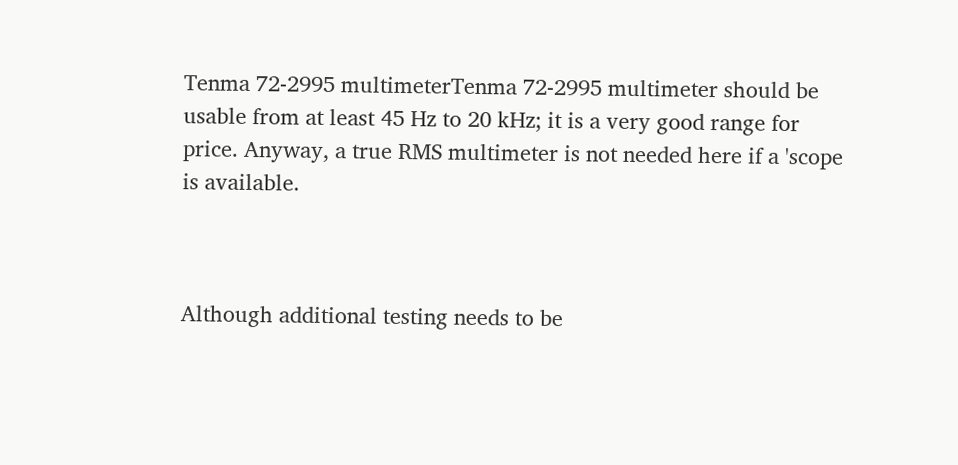Tenma 72-2995 multimeterTenma 72-2995 multimeter should be usable from at least 45 Hz to 20 kHz; it is a very good range for price. Anyway, a true RMS multimeter is not needed here if a 'scope is available.



Although additional testing needs to be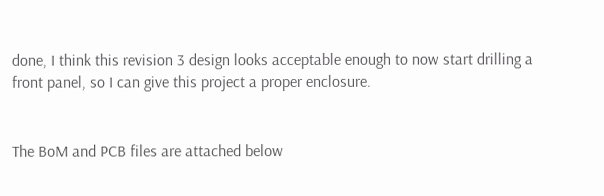done, I think this revision 3 design looks acceptable enough to now start drilling a front panel, so I can give this project a proper enclosure.


The BoM and PCB files are attached below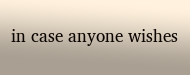in case anyone wishes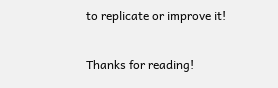to replicate or improve it!

Thanks for reading!